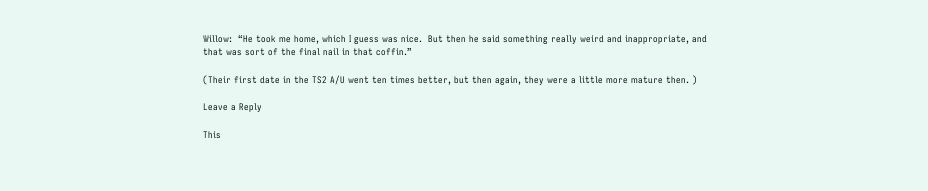Willow:  “He took me home, which I guess was nice.  But then he said something really weird and inappropriate, and that was sort of the final nail in that coffin.”

(Their first date in the TS2 A/U went ten times better, but then again, they were a little more mature then. )

Leave a Reply

This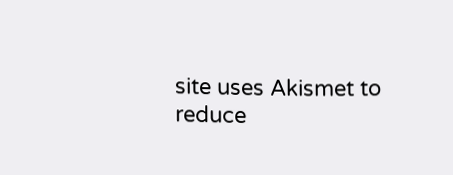site uses Akismet to reduce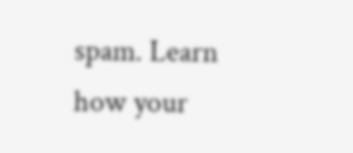spam. Learn how your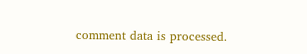comment data is processed.